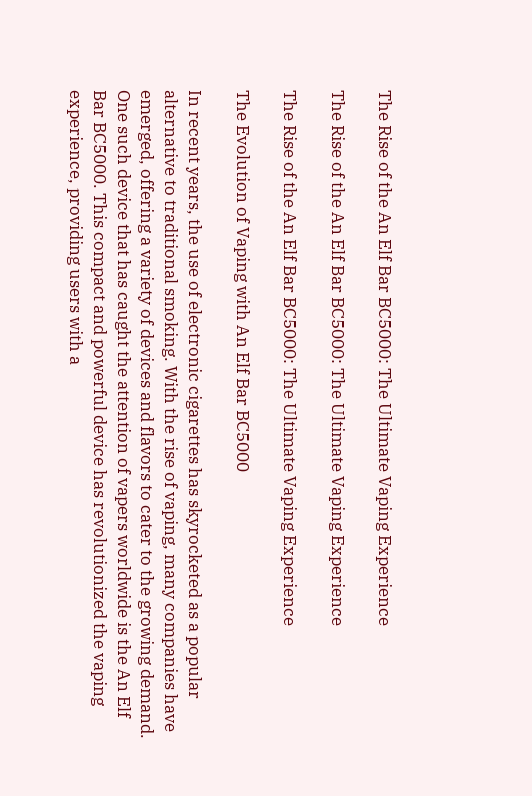The Rise of the An Elf Bar BC5000: The Ultimate Vaping Experience

The Rise of the An Elf Bar BC5000: The Ultimate Vaping Experience

The Rise of the An Elf Bar BC5000: The Ultimate Vaping Experience

The Evolution of Vaping with An Elf Bar BC5000

In recent years, the use of electronic cigarettes has skyrocketed as a popular alternative to traditional smoking. With the rise of vaping, many companies have emerged, offering a variety of devices and flavors to cater to the growing demand. One such device that has caught the attention of vapers worldwide is the An Elf Bar BC5000. This compact and powerful device has revolutionized the vaping experience, providing users with a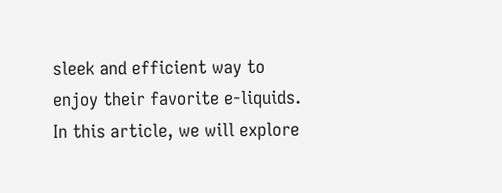sleek and efficient way to enjoy their favorite e-liquids. In this article, we will explore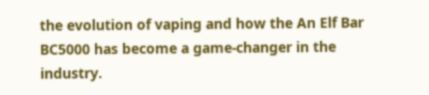the evolution of vaping and how the An Elf Bar BC5000 has become a game-changer in the industry.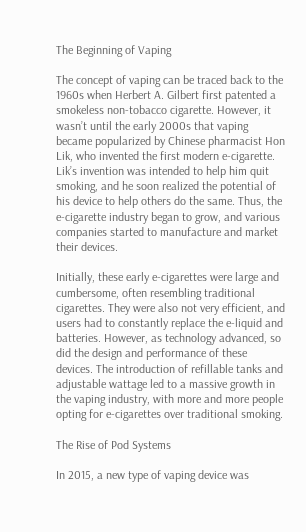The Beginning of Vaping

The concept of vaping can be traced back to the 1960s when Herbert A. Gilbert first patented a smokeless non-tobacco cigarette. However, it wasn’t until the early 2000s that vaping became popularized by Chinese pharmacist Hon Lik, who invented the first modern e-cigarette. Lik’s invention was intended to help him quit smoking, and he soon realized the potential of his device to help others do the same. Thus, the e-cigarette industry began to grow, and various companies started to manufacture and market their devices.

Initially, these early e-cigarettes were large and cumbersome, often resembling traditional cigarettes. They were also not very efficient, and users had to constantly replace the e-liquid and batteries. However, as technology advanced, so did the design and performance of these devices. The introduction of refillable tanks and adjustable wattage led to a massive growth in the vaping industry, with more and more people opting for e-cigarettes over traditional smoking.

The Rise of Pod Systems

In 2015, a new type of vaping device was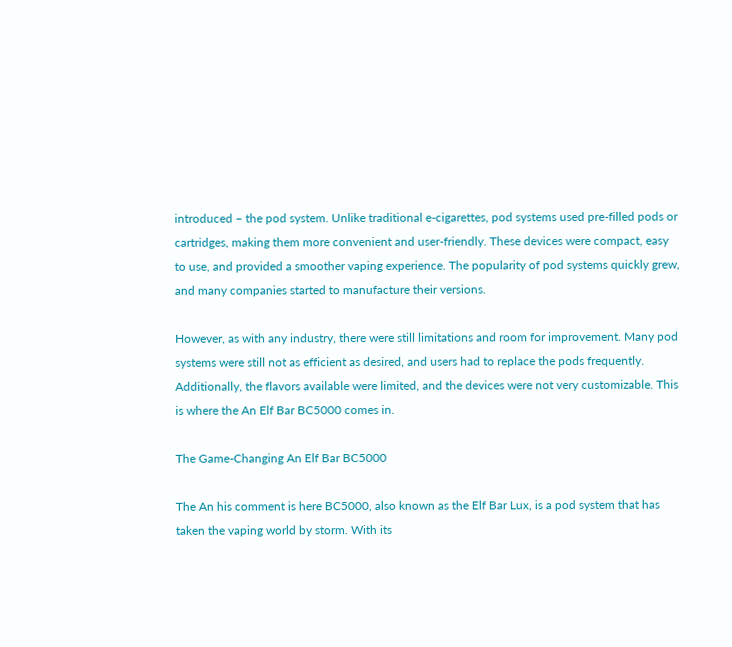introduced – the pod system. Unlike traditional e-cigarettes, pod systems used pre-filled pods or cartridges, making them more convenient and user-friendly. These devices were compact, easy to use, and provided a smoother vaping experience. The popularity of pod systems quickly grew, and many companies started to manufacture their versions.

However, as with any industry, there were still limitations and room for improvement. Many pod systems were still not as efficient as desired, and users had to replace the pods frequently. Additionally, the flavors available were limited, and the devices were not very customizable. This is where the An Elf Bar BC5000 comes in.

The Game-Changing An Elf Bar BC5000

The An his comment is here BC5000, also known as the Elf Bar Lux, is a pod system that has taken the vaping world by storm. With its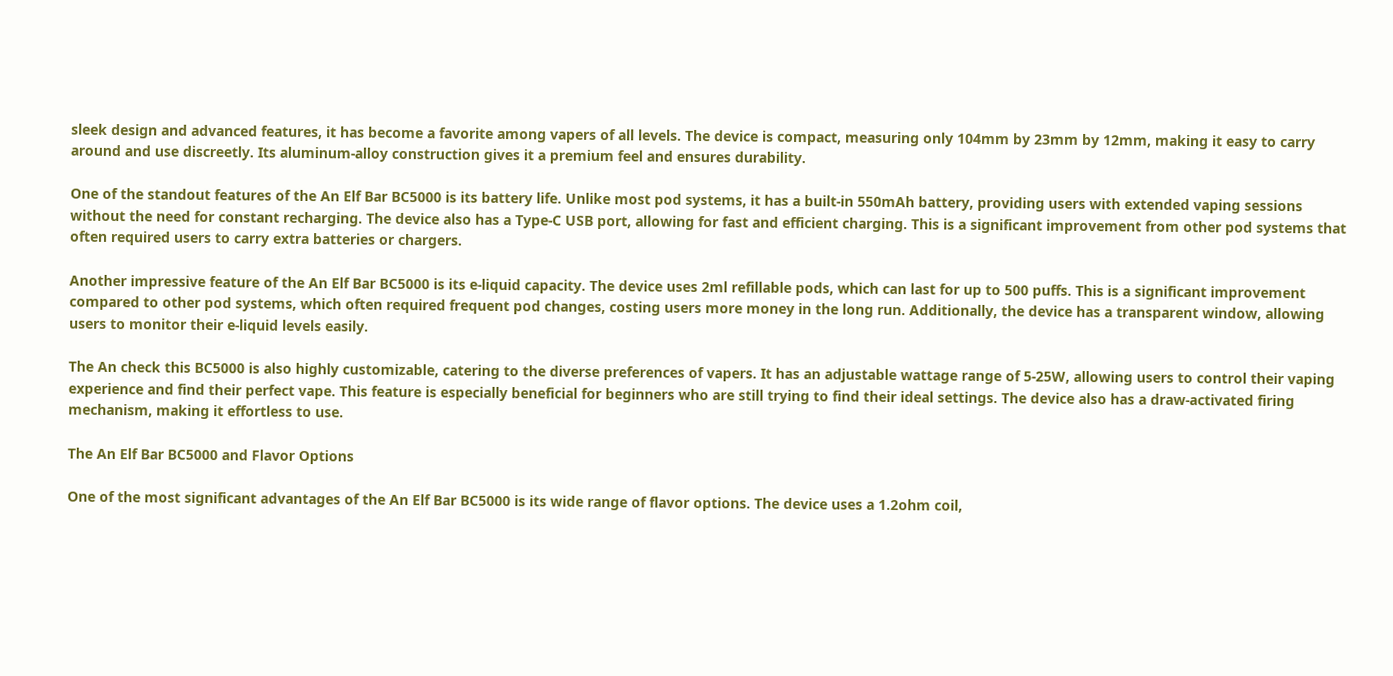sleek design and advanced features, it has become a favorite among vapers of all levels. The device is compact, measuring only 104mm by 23mm by 12mm, making it easy to carry around and use discreetly. Its aluminum-alloy construction gives it a premium feel and ensures durability.

One of the standout features of the An Elf Bar BC5000 is its battery life. Unlike most pod systems, it has a built-in 550mAh battery, providing users with extended vaping sessions without the need for constant recharging. The device also has a Type-C USB port, allowing for fast and efficient charging. This is a significant improvement from other pod systems that often required users to carry extra batteries or chargers.

Another impressive feature of the An Elf Bar BC5000 is its e-liquid capacity. The device uses 2ml refillable pods, which can last for up to 500 puffs. This is a significant improvement compared to other pod systems, which often required frequent pod changes, costing users more money in the long run. Additionally, the device has a transparent window, allowing users to monitor their e-liquid levels easily.

The An check this BC5000 is also highly customizable, catering to the diverse preferences of vapers. It has an adjustable wattage range of 5-25W, allowing users to control their vaping experience and find their perfect vape. This feature is especially beneficial for beginners who are still trying to find their ideal settings. The device also has a draw-activated firing mechanism, making it effortless to use.

The An Elf Bar BC5000 and Flavor Options

One of the most significant advantages of the An Elf Bar BC5000 is its wide range of flavor options. The device uses a 1.2ohm coil,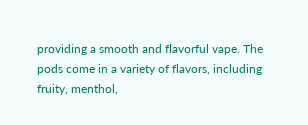providing a smooth and flavorful vape. The pods come in a variety of flavors, including fruity, menthol,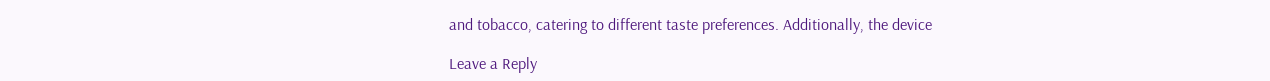and tobacco, catering to different taste preferences. Additionally, the device

Leave a Reply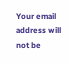Your email address will not be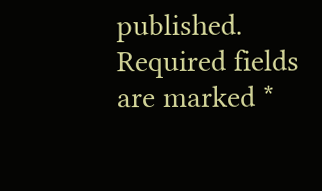published. Required fields are marked *